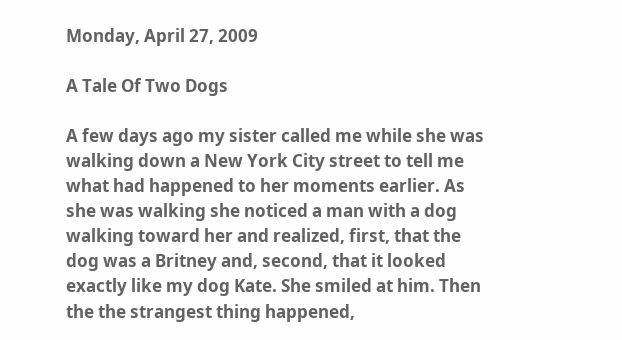Monday, April 27, 2009

A Tale Of Two Dogs

A few days ago my sister called me while she was walking down a New York City street to tell me what had happened to her moments earlier. As she was walking she noticed a man with a dog walking toward her and realized, first, that the dog was a Britney and, second, that it looked exactly like my dog Kate. She smiled at him. Then the the strangest thing happened,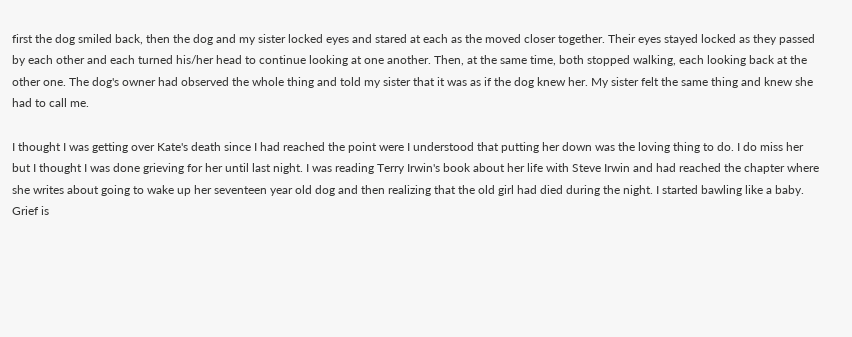first the dog smiled back, then the dog and my sister locked eyes and stared at each as the moved closer together. Their eyes stayed locked as they passed by each other and each turned his/her head to continue looking at one another. Then, at the same time, both stopped walking, each looking back at the other one. The dog's owner had observed the whole thing and told my sister that it was as if the dog knew her. My sister felt the same thing and knew she had to call me.

I thought I was getting over Kate's death since I had reached the point were I understood that putting her down was the loving thing to do. I do miss her but I thought I was done grieving for her until last night. I was reading Terry Irwin's book about her life with Steve Irwin and had reached the chapter where she writes about going to wake up her seventeen year old dog and then realizing that the old girl had died during the night. I started bawling like a baby. Grief is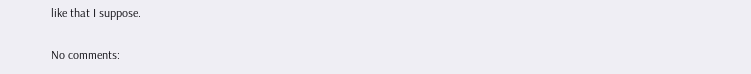like that I suppose.

No comments: